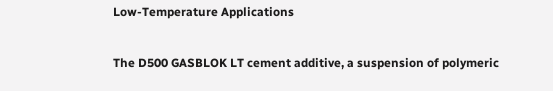Low-Temperature Applications

The D500 GASBLOK LT cement additive, a suspension of polymeric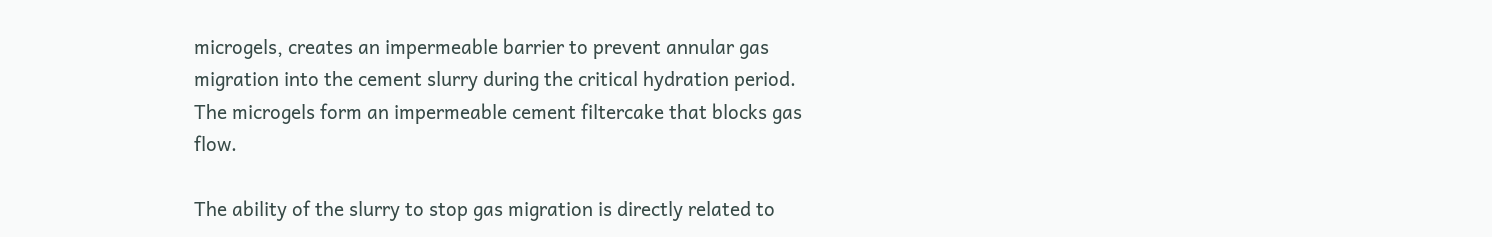microgels, creates an impermeable barrier to prevent annular gas migration into the cement slurry during the critical hydration period. The microgels form an impermeable cement filtercake that blocks gas flow.

The ability of the slurry to stop gas migration is directly related to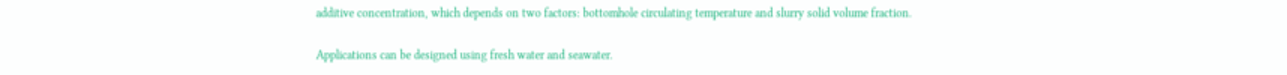additive concentration, which depends on two factors: bottomhole circulating temperature and slurry solid volume fraction.

Applications can be designed using fresh water and seawater.